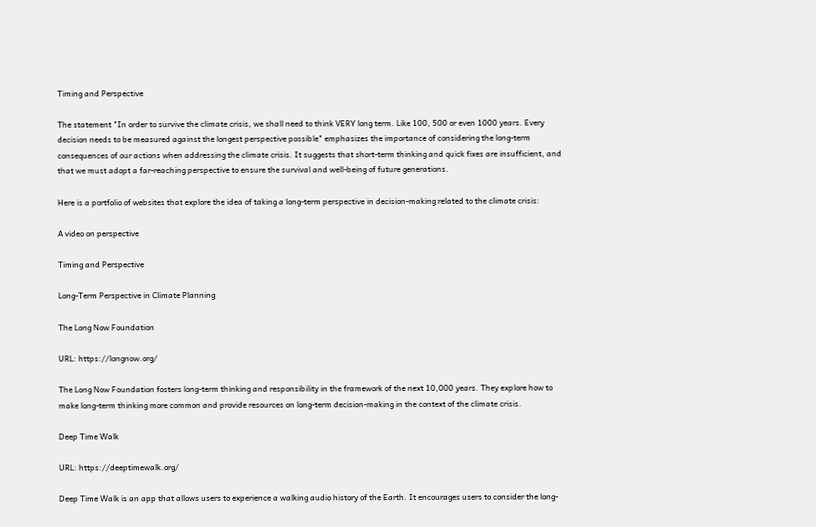Timing and Perspective

The statement "In order to survive the climate crisis, we shall need to think VERY long term. Like 100, 500 or even 1000 years. Every decision needs to be measured against the longest perspective possible" emphasizes the importance of considering the long-term consequences of our actions when addressing the climate crisis. It suggests that short-term thinking and quick fixes are insufficient, and that we must adopt a far-reaching perspective to ensure the survival and well-being of future generations.

Here is a portfolio of websites that explore the idea of taking a long-term perspective in decision-making related to the climate crisis:

A video on perspective

Timing and Perspective

Long-Term Perspective in Climate Planning

The Long Now Foundation

URL: https://longnow.org/

The Long Now Foundation fosters long-term thinking and responsibility in the framework of the next 10,000 years. They explore how to make long-term thinking more common and provide resources on long-term decision-making in the context of the climate crisis.

Deep Time Walk

URL: https://deeptimewalk.org/

Deep Time Walk is an app that allows users to experience a walking audio history of the Earth. It encourages users to consider the long-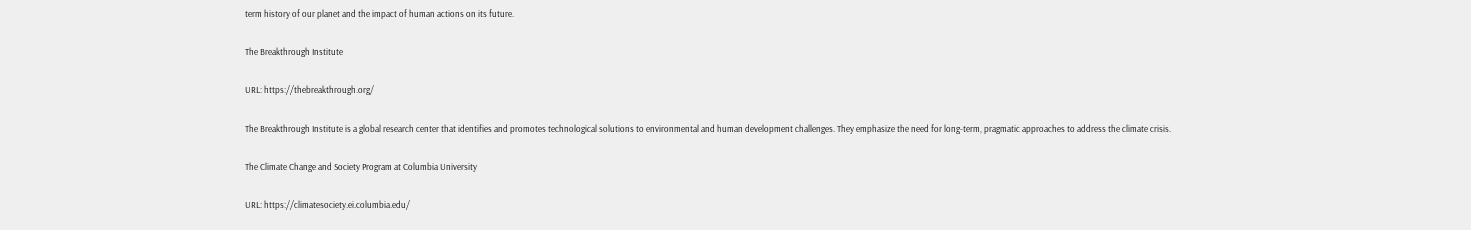term history of our planet and the impact of human actions on its future.

The Breakthrough Institute

URL: https://thebreakthrough.org/

The Breakthrough Institute is a global research center that identifies and promotes technological solutions to environmental and human development challenges. They emphasize the need for long-term, pragmatic approaches to address the climate crisis.

The Climate Change and Society Program at Columbia University

URL: https://climatesociety.ei.columbia.edu/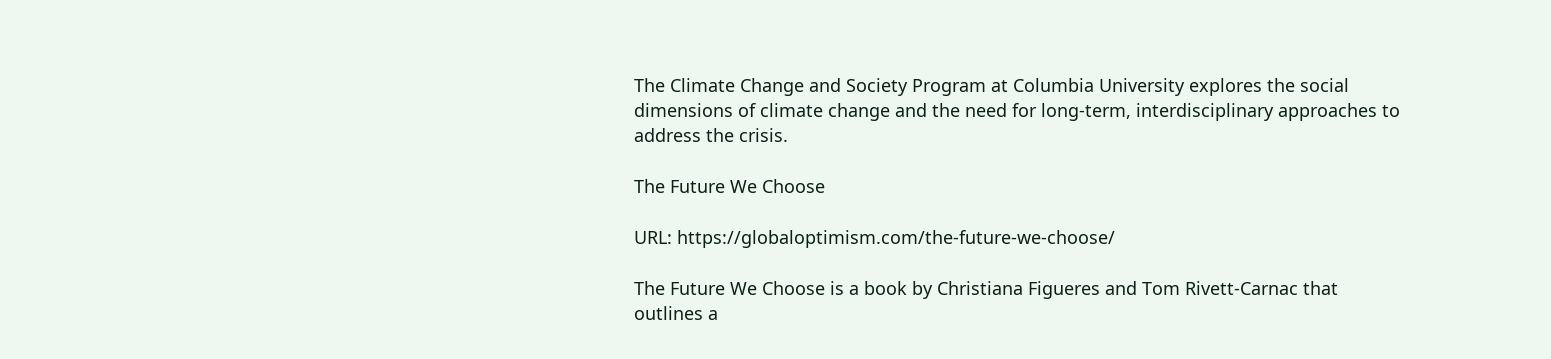The Climate Change and Society Program at Columbia University explores the social dimensions of climate change and the need for long-term, interdisciplinary approaches to address the crisis.

The Future We Choose

URL: https://globaloptimism.com/the-future-we-choose/

The Future We Choose is a book by Christiana Figueres and Tom Rivett-Carnac that outlines a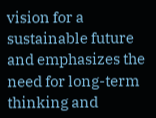vision for a sustainable future and emphasizes the need for long-term thinking and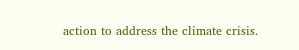action to address the climate crisis.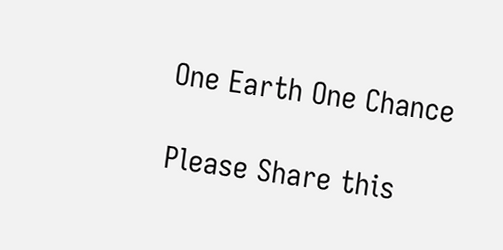One Earth One Chance

Please Share this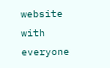website with everyone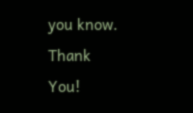you know.
Thank You!